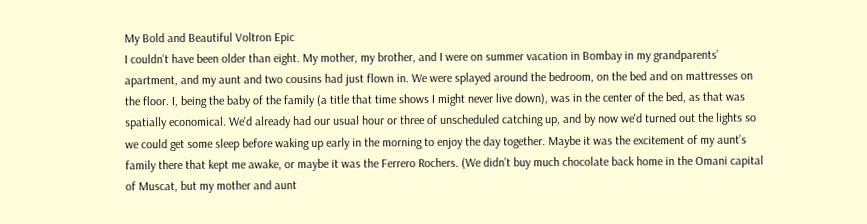My Bold and Beautiful Voltron Epic
I couldn’t have been older than eight. My mother, my brother, and I were on summer vacation in Bombay in my grandparents’ apartment, and my aunt and two cousins had just flown in. We were splayed around the bedroom, on the bed and on mattresses on the floor. I, being the baby of the family (a title that time shows I might never live down), was in the center of the bed, as that was spatially economical. We'd already had our usual hour or three of unscheduled catching up, and by now we'd turned out the lights so we could get some sleep before waking up early in the morning to enjoy the day together. Maybe it was the excitement of my aunt’s family there that kept me awake, or maybe it was the Ferrero Rochers. (We didn’t buy much chocolate back home in the Omani capital of Muscat, but my mother and aunt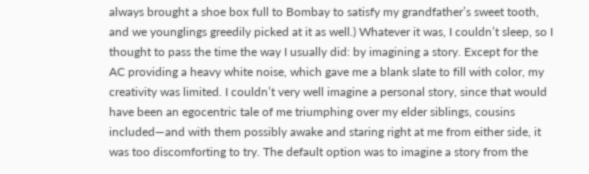always brought a shoe box full to Bombay to satisfy my grandfather’s sweet tooth, and we younglings greedily picked at it as well.) Whatever it was, I couldn’t sleep, so I thought to pass the time the way I usually did: by imagining a story. Except for the AC providing a heavy white noise, which gave me a blank slate to fill with color, my creativity was limited. I couldn’t very well imagine a personal story, since that would have been an egocentric tale of me triumphing over my elder siblings, cousins included—and with them possibly awake and staring right at me from either side, it was too discomforting to try. The default option was to imagine a story from the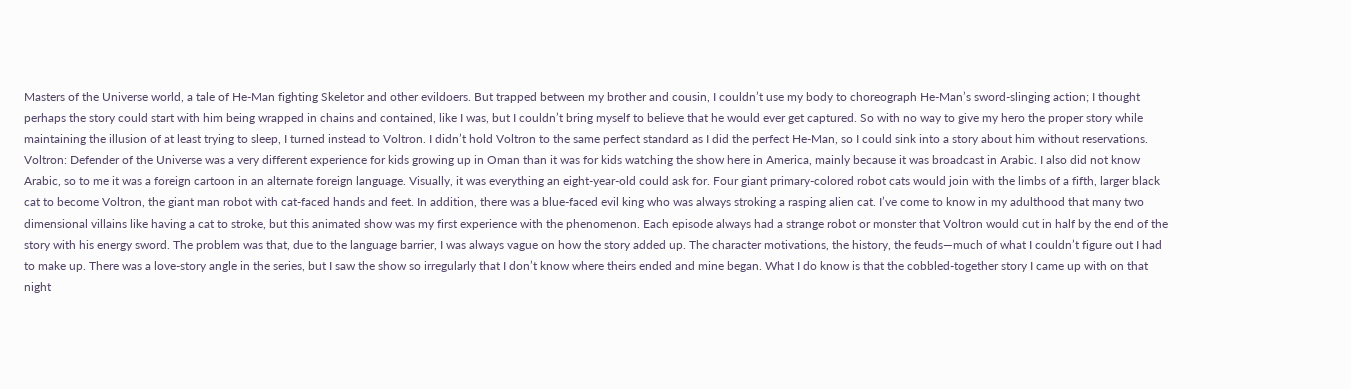Masters of the Universe world, a tale of He-Man fighting Skeletor and other evildoers. But trapped between my brother and cousin, I couldn’t use my body to choreograph He-Man’s sword-slinging action; I thought perhaps the story could start with him being wrapped in chains and contained, like I was, but I couldn’t bring myself to believe that he would ever get captured. So with no way to give my hero the proper story while maintaining the illusion of at least trying to sleep, I turned instead to Voltron. I didn’t hold Voltron to the same perfect standard as I did the perfect He-Man, so I could sink into a story about him without reservations. Voltron: Defender of the Universe was a very different experience for kids growing up in Oman than it was for kids watching the show here in America, mainly because it was broadcast in Arabic. I also did not know Arabic, so to me it was a foreign cartoon in an alternate foreign language. Visually, it was everything an eight-year-old could ask for. Four giant primary-colored robot cats would join with the limbs of a fifth, larger black cat to become Voltron, the giant man robot with cat-faced hands and feet. In addition, there was a blue-faced evil king who was always stroking a rasping alien cat. I’ve come to know in my adulthood that many two dimensional villains like having a cat to stroke, but this animated show was my first experience with the phenomenon. Each episode always had a strange robot or monster that Voltron would cut in half by the end of the story with his energy sword. The problem was that, due to the language barrier, I was always vague on how the story added up. The character motivations, the history, the feuds—much of what I couldn’t figure out I had to make up. There was a love-story angle in the series, but I saw the show so irregularly that I don’t know where theirs ended and mine began. What I do know is that the cobbled-together story I came up with on that night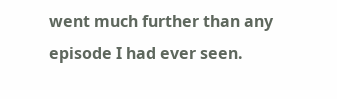went much further than any episode I had ever seen.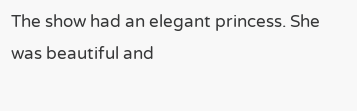The show had an elegant princess. She was beautiful and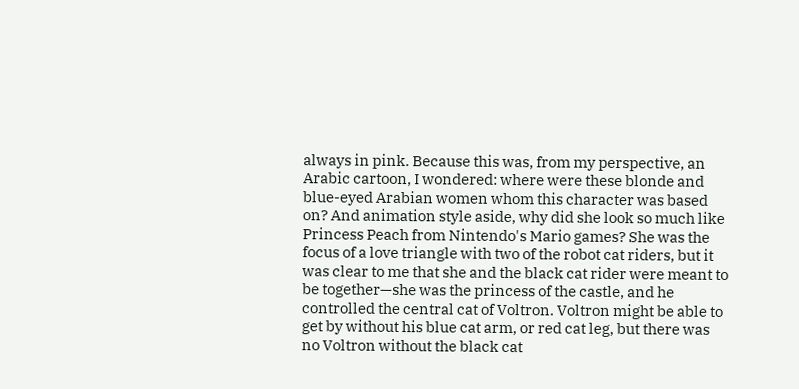always in pink. Because this was, from my perspective, an Arabic cartoon, I wondered: where were these blonde and blue-eyed Arabian women whom this character was based on? And animation style aside, why did she look so much like Princess Peach from Nintendo's Mario games? She was the focus of a love triangle with two of the robot cat riders, but it was clear to me that she and the black cat rider were meant to be together—she was the princess of the castle, and he controlled the central cat of Voltron. Voltron might be able to get by without his blue cat arm, or red cat leg, but there was no Voltron without the black cat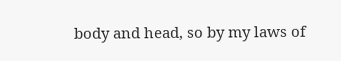body and head, so by my laws of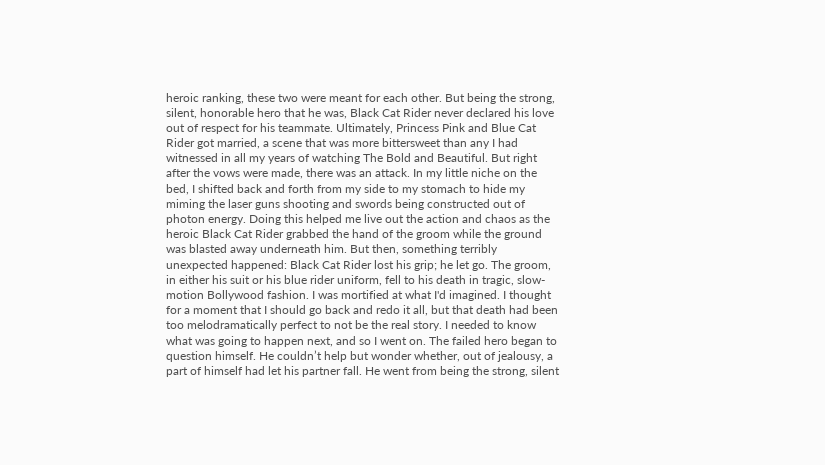heroic ranking, these two were meant for each other. But being the strong, silent, honorable hero that he was, Black Cat Rider never declared his love out of respect for his teammate. Ultimately, Princess Pink and Blue Cat Rider got married, a scene that was more bittersweet than any I had witnessed in all my years of watching The Bold and Beautiful. But right after the vows were made, there was an attack. In my little niche on the bed, I shifted back and forth from my side to my stomach to hide my miming the laser guns shooting and swords being constructed out of photon energy. Doing this helped me live out the action and chaos as the heroic Black Cat Rider grabbed the hand of the groom while the ground was blasted away underneath him. But then, something terribly unexpected happened: Black Cat Rider lost his grip; he let go. The groom, in either his suit or his blue rider uniform, fell to his death in tragic, slow-motion Bollywood fashion. I was mortified at what I'd imagined. I thought for a moment that I should go back and redo it all, but that death had been too melodramatically perfect to not be the real story. I needed to know what was going to happen next, and so I went on. The failed hero began to question himself. He couldn’t help but wonder whether, out of jealousy, a part of himself had let his partner fall. He went from being the strong, silent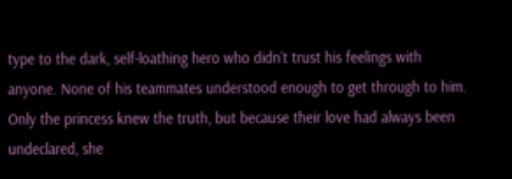type to the dark, self-loathing hero who didn’t trust his feelings with anyone. None of his teammates understood enough to get through to him. Only the princess knew the truth, but because their love had always been undeclared, she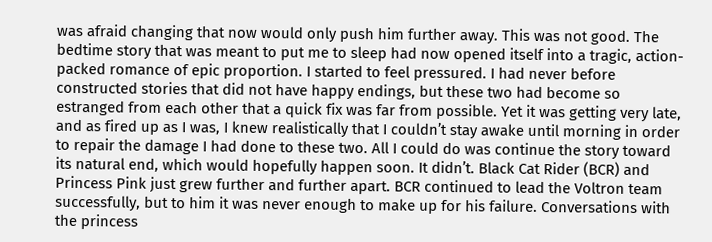was afraid changing that now would only push him further away. This was not good. The bedtime story that was meant to put me to sleep had now opened itself into a tragic, action-packed romance of epic proportion. I started to feel pressured. I had never before constructed stories that did not have happy endings, but these two had become so estranged from each other that a quick fix was far from possible. Yet it was getting very late, and as fired up as I was, I knew realistically that I couldn’t stay awake until morning in order to repair the damage I had done to these two. All I could do was continue the story toward its natural end, which would hopefully happen soon. It didn’t. Black Cat Rider (BCR) and Princess Pink just grew further and further apart. BCR continued to lead the Voltron team successfully, but to him it was never enough to make up for his failure. Conversations with the princess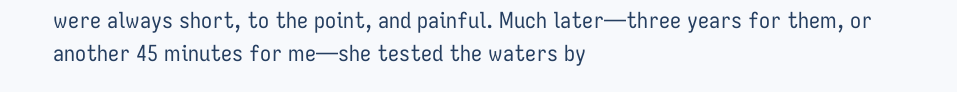were always short, to the point, and painful. Much later—three years for them, or another 45 minutes for me—she tested the waters by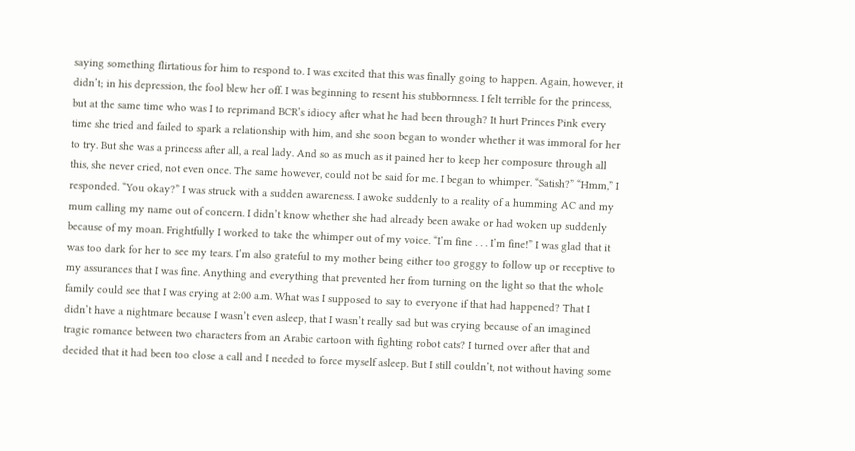saying something flirtatious for him to respond to. I was excited that this was finally going to happen. Again, however, it didn’t; in his depression, the fool blew her off. I was beginning to resent his stubbornness. I felt terrible for the princess, but at the same time who was I to reprimand BCR’s idiocy after what he had been through? It hurt Princes Pink every time she tried and failed to spark a relationship with him, and she soon began to wonder whether it was immoral for her to try. But she was a princess after all, a real lady. And so as much as it pained her to keep her composure through all this, she never cried, not even once. The same however, could not be said for me. I began to whimper. “Satish?” “Hmm,” I responded. “You okay?” I was struck with a sudden awareness. I awoke suddenly to a reality of a humming AC and my mum calling my name out of concern. I didn’t know whether she had already been awake or had woken up suddenly because of my moan. Frightfully I worked to take the whimper out of my voice. “I’m fine . . . I’m fine!” I was glad that it was too dark for her to see my tears. I’m also grateful to my mother being either too groggy to follow up or receptive to my assurances that I was fine. Anything and everything that prevented her from turning on the light so that the whole family could see that I was crying at 2:00 a.m. What was I supposed to say to everyone if that had happened? That I didn’t have a nightmare because I wasn’t even asleep, that I wasn’t really sad but was crying because of an imagined tragic romance between two characters from an Arabic cartoon with fighting robot cats? I turned over after that and decided that it had been too close a call and I needed to force myself asleep. But I still couldn’t, not without having some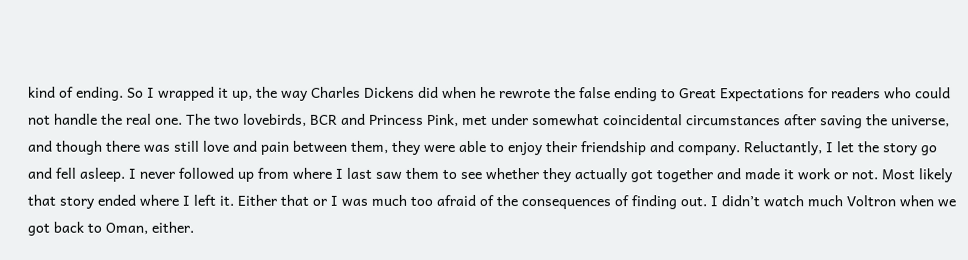kind of ending. So I wrapped it up, the way Charles Dickens did when he rewrote the false ending to Great Expectations for readers who could not handle the real one. The two lovebirds, BCR and Princess Pink, met under somewhat coincidental circumstances after saving the universe, and though there was still love and pain between them, they were able to enjoy their friendship and company. Reluctantly, I let the story go and fell asleep. I never followed up from where I last saw them to see whether they actually got together and made it work or not. Most likely that story ended where I left it. Either that or I was much too afraid of the consequences of finding out. I didn’t watch much Voltron when we got back to Oman, either.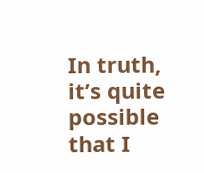In truth, it’s quite possible that I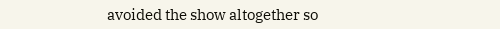avoided the show altogether so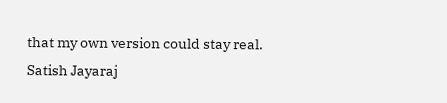that my own version could stay real.
Satish Jayaraj